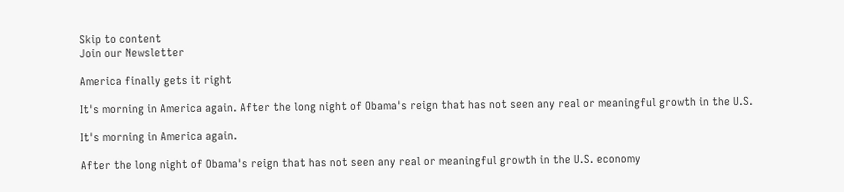Skip to content
Join our Newsletter

America finally gets it right

It's morning in America again. After the long night of Obama's reign that has not seen any real or meaningful growth in the U.S.

It's morning in America again.

After the long night of Obama's reign that has not seen any real or meaningful growth in the U.S. economy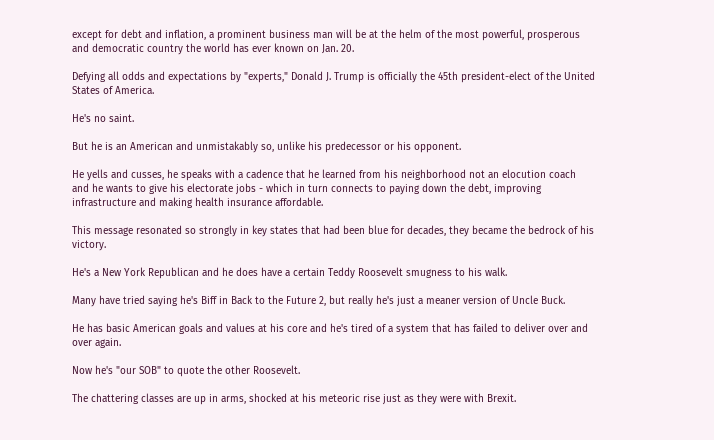except for debt and inflation, a prominent business man will be at the helm of the most powerful, prosperous and democratic country the world has ever known on Jan. 20.

Defying all odds and expectations by "experts," Donald J. Trump is officially the 45th president-elect of the United States of America.

He's no saint.

But he is an American and unmistakably so, unlike his predecessor or his opponent.

He yells and cusses, he speaks with a cadence that he learned from his neighborhood not an elocution coach and he wants to give his electorate jobs - which in turn connects to paying down the debt, improving infrastructure and making health insurance affordable.

This message resonated so strongly in key states that had been blue for decades, they became the bedrock of his victory.

He's a New York Republican and he does have a certain Teddy Roosevelt smugness to his walk.

Many have tried saying he's Biff in Back to the Future 2, but really he's just a meaner version of Uncle Buck.

He has basic American goals and values at his core and he's tired of a system that has failed to deliver over and over again.

Now he's "our SOB" to quote the other Roosevelt.

The chattering classes are up in arms, shocked at his meteoric rise just as they were with Brexit.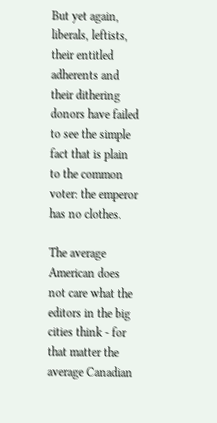But yet again, liberals, leftists, their entitled adherents and their dithering donors have failed to see the simple fact that is plain to the common voter: the emperor has no clothes.

The average American does not care what the editors in the big cities think - for that matter the average Canadian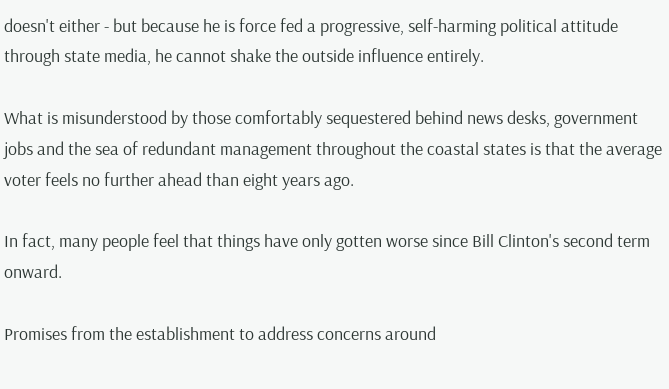doesn't either - but because he is force fed a progressive, self-harming political attitude through state media, he cannot shake the outside influence entirely.

What is misunderstood by those comfortably sequestered behind news desks, government jobs and the sea of redundant management throughout the coastal states is that the average voter feels no further ahead than eight years ago.

In fact, many people feel that things have only gotten worse since Bill Clinton's second term onward.

Promises from the establishment to address concerns around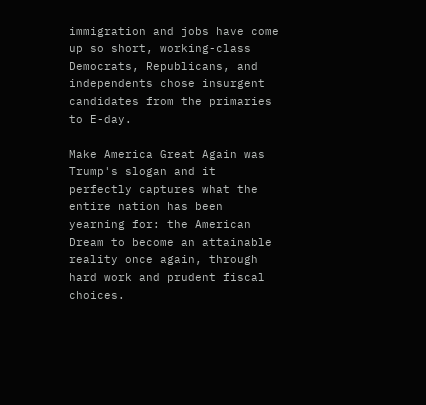immigration and jobs have come up so short, working-class Democrats, Republicans, and independents chose insurgent candidates from the primaries to E-day.

Make America Great Again was Trump's slogan and it perfectly captures what the entire nation has been yearning for: the American Dream to become an attainable reality once again, through hard work and prudent fiscal choices.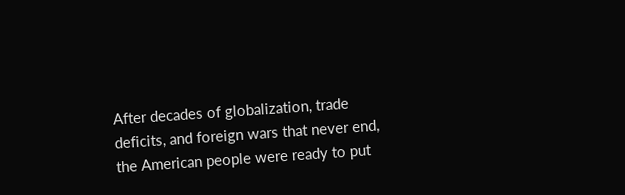After decades of globalization, trade deficits, and foreign wars that never end, the American people were ready to put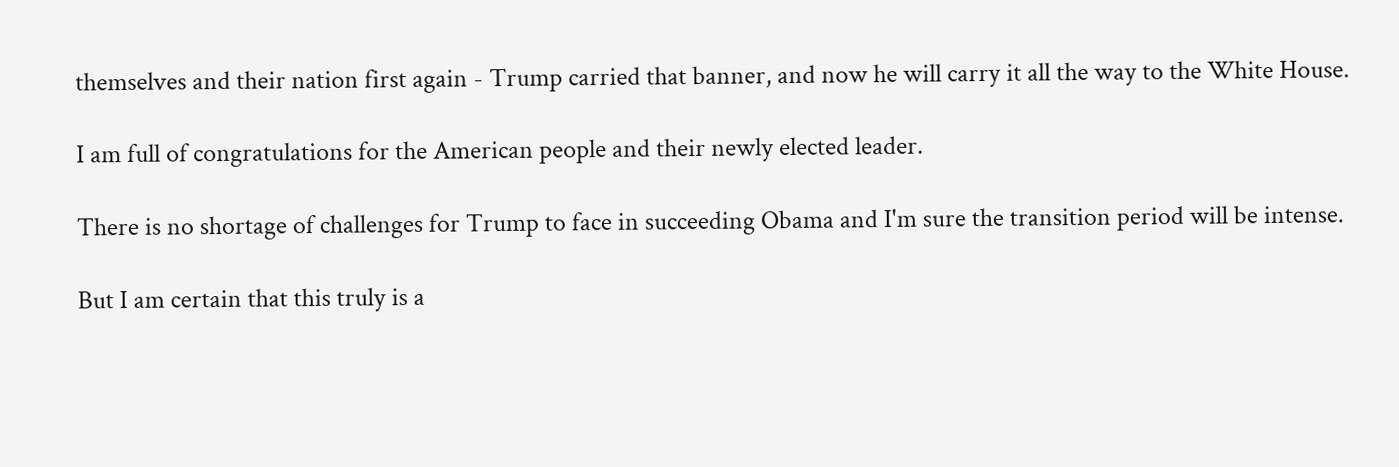themselves and their nation first again - Trump carried that banner, and now he will carry it all the way to the White House.

I am full of congratulations for the American people and their newly elected leader.

There is no shortage of challenges for Trump to face in succeeding Obama and I'm sure the transition period will be intense.

But I am certain that this truly is a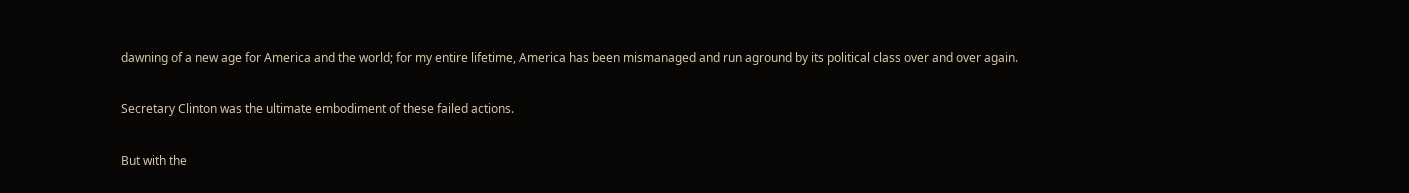dawning of a new age for America and the world; for my entire lifetime, America has been mismanaged and run aground by its political class over and over again.

Secretary Clinton was the ultimate embodiment of these failed actions.

But with the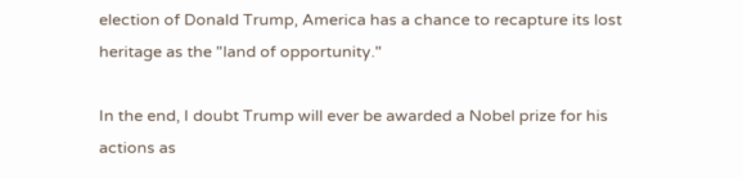election of Donald Trump, America has a chance to recapture its lost heritage as the "land of opportunity."

In the end, I doubt Trump will ever be awarded a Nobel prize for his actions as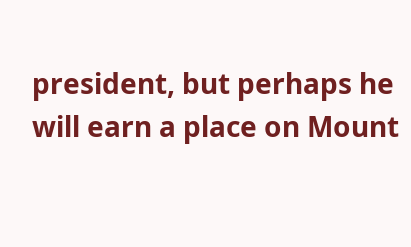president, but perhaps he will earn a place on Mount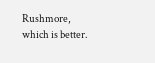Rushmore, which is better.